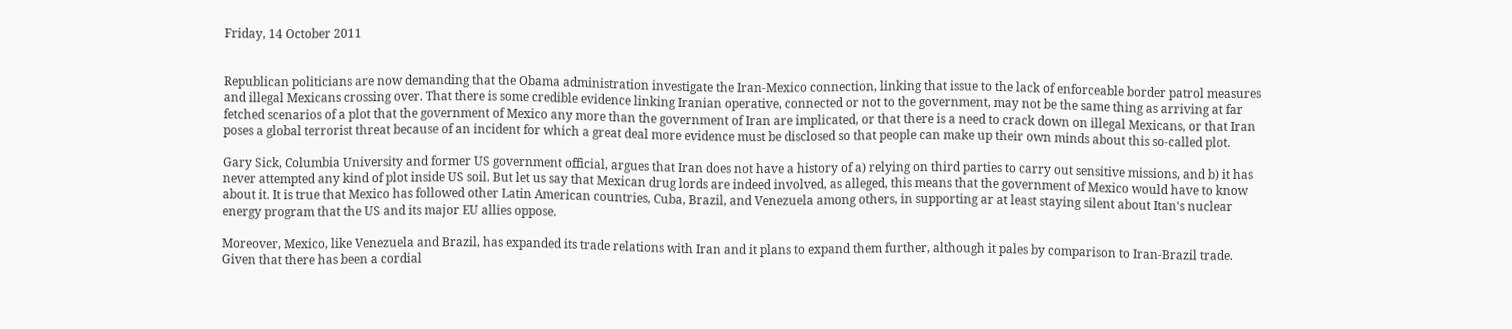Friday, 14 October 2011


Republican politicians are now demanding that the Obama administration investigate the Iran-Mexico connection, linking that issue to the lack of enforceable border patrol measures and illegal Mexicans crossing over. That there is some credible evidence linking Iranian operative, connected or not to the government, may not be the same thing as arriving at far fetched scenarios of a plot that the government of Mexico any more than the government of Iran are implicated, or that there is a need to crack down on illegal Mexicans, or that Iran poses a global terrorist threat because of an incident for which a great deal more evidence must be disclosed so that people can make up their own minds about this so-called plot.

Gary Sick, Columbia University and former US government official, argues that Iran does not have a history of a) relying on third parties to carry out sensitive missions, and b) it has never attempted any kind of plot inside US soil. But let us say that Mexican drug lords are indeed involved, as alleged, this means that the government of Mexico would have to know about it. It is true that Mexico has followed other Latin American countries, Cuba, Brazil, and Venezuela among others, in supporting ar at least staying silent about Itan's nuclear energy program that the US and its major EU allies oppose.

Moreover, Mexico, like Venezuela and Brazil, has expanded its trade relations with Iran and it plans to expand them further, although it pales by comparison to Iran-Brazil trade. Given that there has been a cordial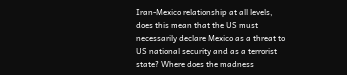Iran-Mexico relationship at all levels, does this mean that the US must necessarily declare Mexico as a threat to US national security and as a terrorist state? Where does the madness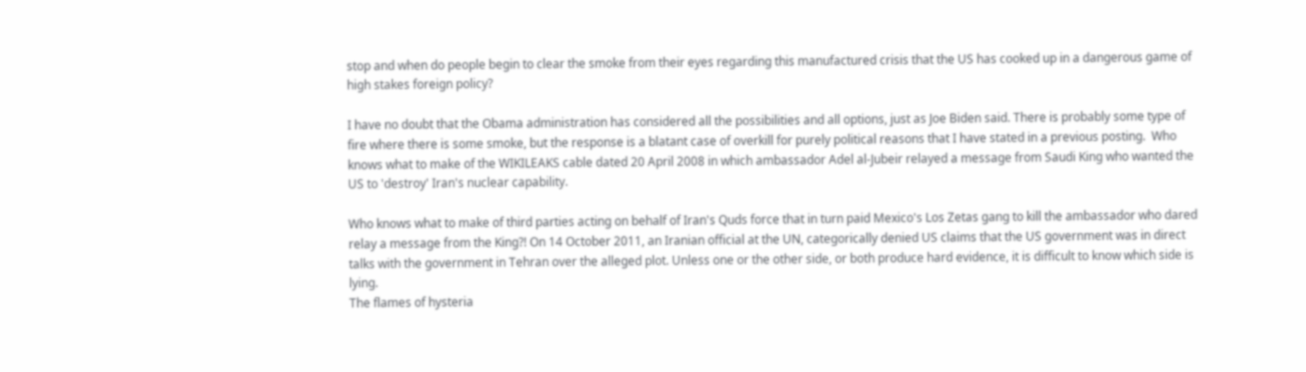stop and when do people begin to clear the smoke from their eyes regarding this manufactured crisis that the US has cooked up in a dangerous game of high stakes foreign policy?

I have no doubt that the Obama administration has considered all the possibilities and all options, just as Joe Biden said. There is probably some type of fire where there is some smoke, but the response is a blatant case of overkill for purely political reasons that I have stated in a previous posting.  Who knows what to make of the WIKILEAKS cable dated 20 April 2008 in which ambassador Adel al-Jubeir relayed a message from Saudi King who wanted the US to 'destroy' Iran's nuclear capability.

Who knows what to make of third parties acting on behalf of Iran's Quds force that in turn paid Mexico's Los Zetas gang to kill the ambassador who dared relay a message from the King?! On 14 October 2011, an Iranian official at the UN, categorically denied US claims that the US government was in direct talks with the government in Tehran over the alleged plot. Unless one or the other side, or both produce hard evidence, it is difficult to know which side is lying.
The flames of hysteria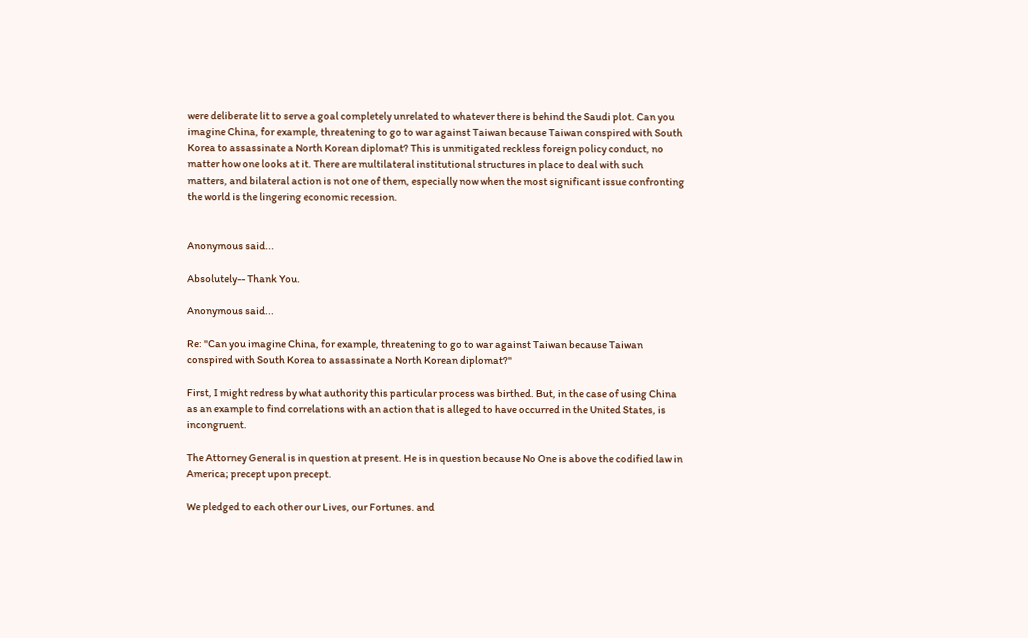were deliberate lit to serve a goal completely unrelated to whatever there is behind the Saudi plot. Can you imagine China, for example, threatening to go to war against Taiwan because Taiwan conspired with South Korea to assassinate a North Korean diplomat? This is unmitigated reckless foreign policy conduct, no matter how one looks at it. There are multilateral institutional structures in place to deal with such matters, and bilateral action is not one of them, especially now when the most significant issue confronting the world is the lingering economic recession.


Anonymous said...

Absolutely-- Thank You.

Anonymous said...

Re: "Can you imagine China, for example, threatening to go to war against Taiwan because Taiwan conspired with South Korea to assassinate a North Korean diplomat?"

First, I might redress by what authority this particular process was birthed. But, in the case of using China as an example to find correlations with an action that is alleged to have occurred in the United States, is incongruent.

The Attorney General is in question at present. He is in question because No One is above the codified law in America; precept upon precept.

We pledged to each other our Lives, our Fortunes. and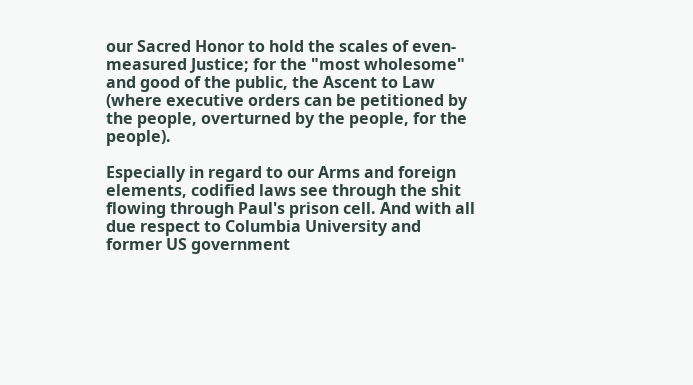our Sacred Honor to hold the scales of even-measured Justice; for the "most wholesome" and good of the public, the Ascent to Law (where executive orders can be petitioned by the people, overturned by the people, for the people).

Especially in regard to our Arms and foreign elements, codified laws see through the shit flowing through Paul's prison cell. And with all due respect to Columbia University and former US government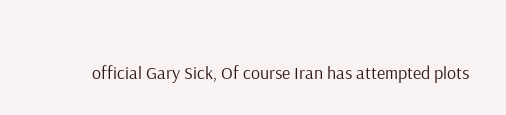official Gary Sick, Of course Iran has attempted plots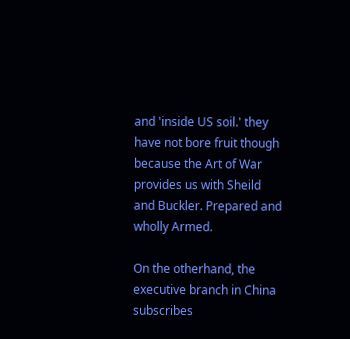and 'inside US soil.' they have not bore fruit though because the Art of War provides us with Sheild and Buckler. Prepared and wholly Armed.

On the otherhand, the executive branch in China subscribes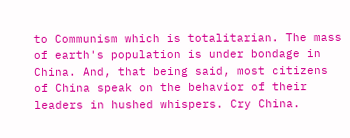to Communism which is totalitarian. The mass of earth's population is under bondage in China. And, that being said, most citizens of China speak on the behavior of their leaders in hushed whispers. Cry China.